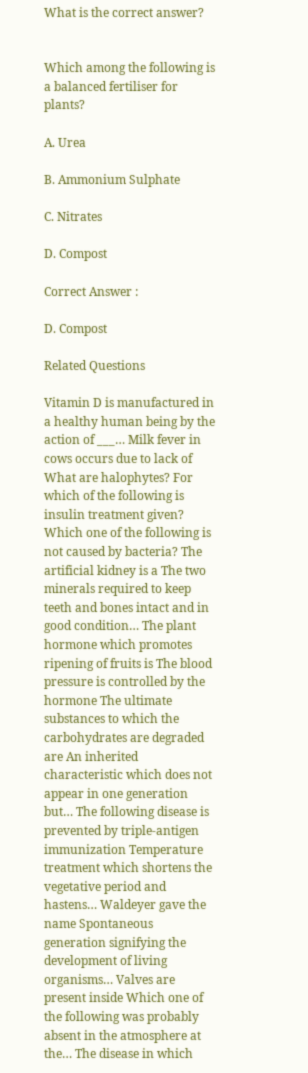What is the correct answer?


Which among the following is a balanced fertiliser for plants?

A. Urea

B. Ammonium Sulphate

C. Nitrates

D. Compost

Correct Answer :

D. Compost

Related Questions

Vitamin D is manufactured in a healthy human being by the action of ___… Milk fever in cows occurs due to lack of What are halophytes? For which of the following is insulin treatment given? Which one of the following is not caused by bacteria? The artificial kidney is a The two minerals required to keep teeth and bones intact and in good condition… The plant hormone which promotes ripening of fruits is The blood pressure is controlled by the hormone The ultimate substances to which the carbohydrates are degraded are An inherited characteristic which does not appear in one generation but… The following disease is prevented by triple-antigen immunization Temperature treatment which shortens the vegetative period and hastens… Waldeyer gave the name Spontaneous generation signifying the development of living organisms… Valves are present inside Which one of the following was probably absent in the atmosphere at the… The disease in which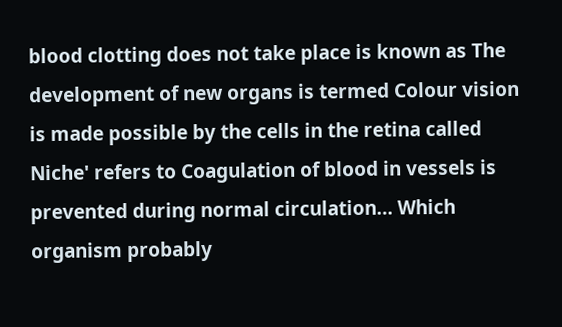blood clotting does not take place is known as The development of new organs is termed Colour vision is made possible by the cells in the retina called Niche' refers to Coagulation of blood in vessels is prevented during normal circulation… Which organism probably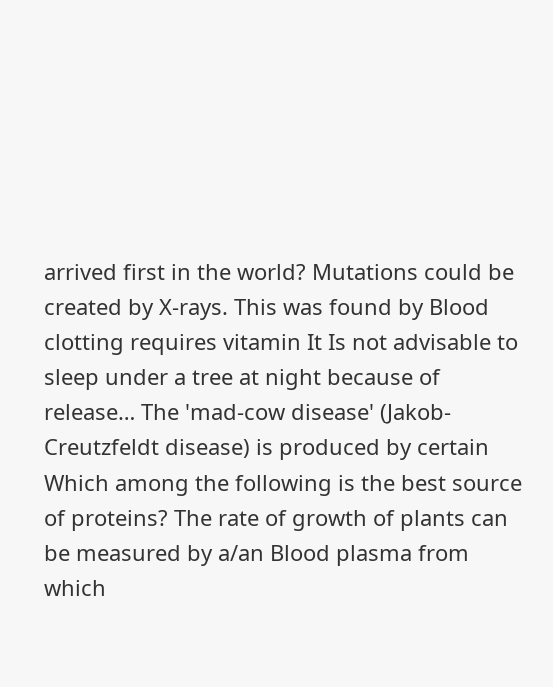arrived first in the world? Mutations could be created by X-rays. This was found by Blood clotting requires vitamin It Is not advisable to sleep under a tree at night because of release… The 'mad-cow disease' (Jakob-Creutzfeldt disease) is produced by certain Which among the following is the best source of proteins? The rate of growth of plants can be measured by a/an Blood plasma from which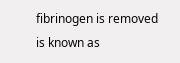fibrinogen is removed is known as